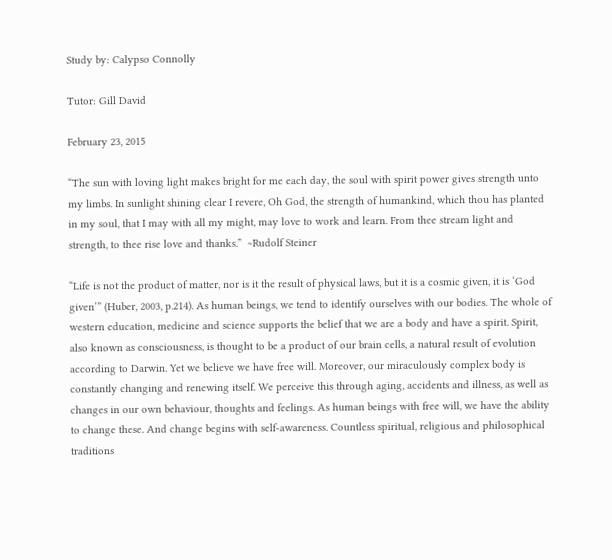Study by: Calypso Connolly

Tutor: Gill David

February 23, 2015

“The sun with loving light makes bright for me each day, the soul with spirit power gives strength unto my limbs. In sunlight shining clear I revere, Oh God, the strength of humankind, which thou has planted in my soul, that I may with all my might, may love to work and learn. From thee stream light and strength, to thee rise love and thanks.”  ~Rudolf Steiner

“Life is not the product of matter, nor is it the result of physical laws, but it is a cosmic given, it is ‘God given’” (Huber, 2003, p.214). As human beings, we tend to identify ourselves with our bodies. The whole of western education, medicine and science supports the belief that we are a body and have a spirit. Spirit, also known as consciousness, is thought to be a product of our brain cells, a natural result of evolution according to Darwin. Yet we believe we have free will. Moreover, our miraculously complex body is constantly changing and renewing itself. We perceive this through aging, accidents and illness, as well as changes in our own behaviour, thoughts and feelings. As human beings with free will, we have the ability to change these. And change begins with self-awareness. Countless spiritual, religious and philosophical traditions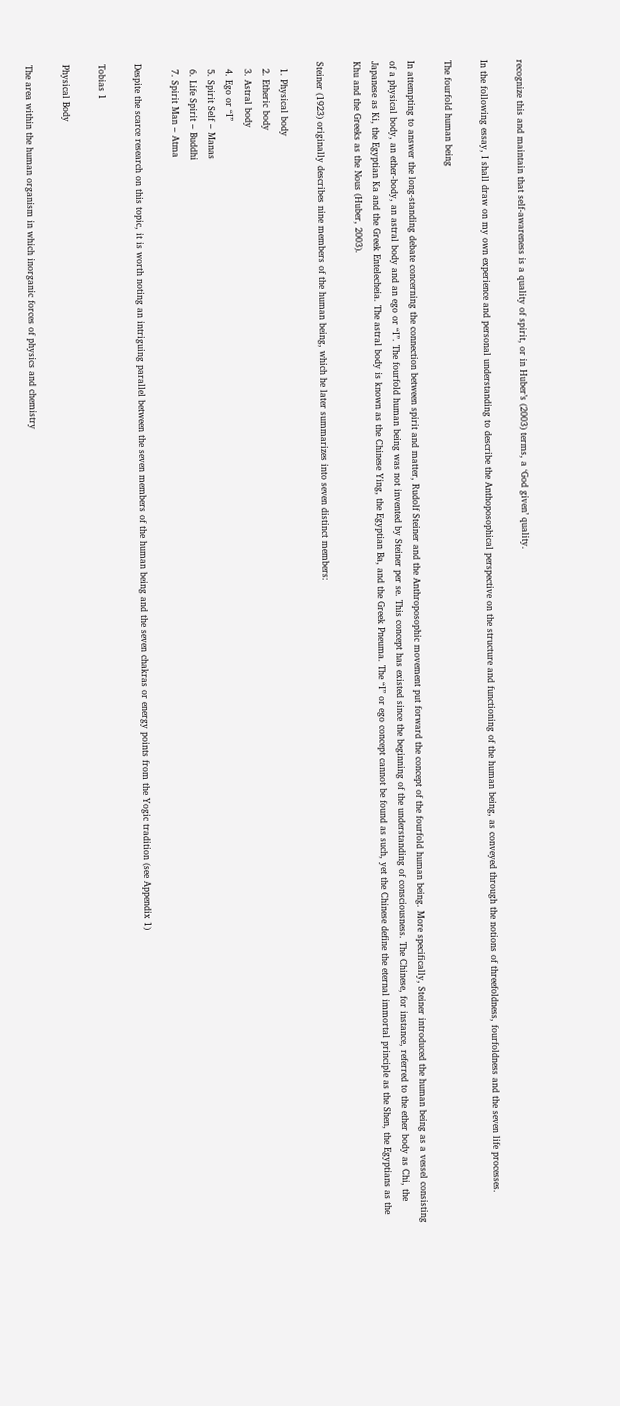recognize this and maintain that self-awareness is a quality of spirit, or in Huber’s (2003) terms, a ‘God given’ quality.

In the following essay, I shall draw on my own experience and personal understanding to describe the Anthoposophical perspective on the structure and functioning of the human being, as conveyed through the notions of threefoldness, fourfoldness and the seven life processes.

The fourfold human being

In attempting to answer the long-standing debate concerning the connection between spirit and matter, Rudolf Steiner and the Anthroposophic movement put forward the concept of the fourfold human being. More specifically, Steiner introduced the human being as a vessel consisting of a physical body, an ether-body, an astral body and an ego or “I”. The fourfold human being was not invented by Steiner per se. This concept has existed since the beginning of the understanding of consciousness. The Chinese, for instance, referred to the ether body as Chi, the Japanese as Ki, the Egyptian Ka and the Greek Entelecheia. The astral body is known as the Chinese Ying, the Egyptian Ba, and the Greek Pneuma. The “I” or ego concept cannot be found as such, yet the Chinese define the eternal immortal principle as the Shen, the Egyptians as the Khu and the Greeks as the Nous (Huber, 2003).

Steiner (1923) originally describes nine members of the human being, which he later summarizes into seven distinct members:

  1. Physical body
  2. Etheric body
  3. Astral body
  4. Ego or “I”
  5. Spirit Self – Manas
  6. Life Spirit – Buddhi
  7. Spirit Man – Atma

Despite the scarce research on this topic, it is worth noting an intriguing parallel between the seven members of the human being and the seven chakras or energy points from the Yogic tradition (see Appendix 1)

Tobias 1

Physical Body

The area within the human organism in which inorganic forces of physics and chemistry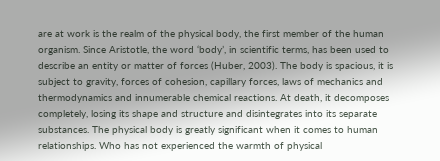are at work is the realm of the physical body, the first member of the human organism. Since Aristotle, the word ‘body’, in scientific terms, has been used to describe an entity or matter of forces (Huber, 2003). The body is spacious, it is subject to gravity, forces of cohesion, capillary forces, laws of mechanics and thermodynamics and innumerable chemical reactions. At death, it decomposes completely, losing its shape and structure and disintegrates into its separate substances. The physical body is greatly significant when it comes to human relationships. Who has not experienced the warmth of physical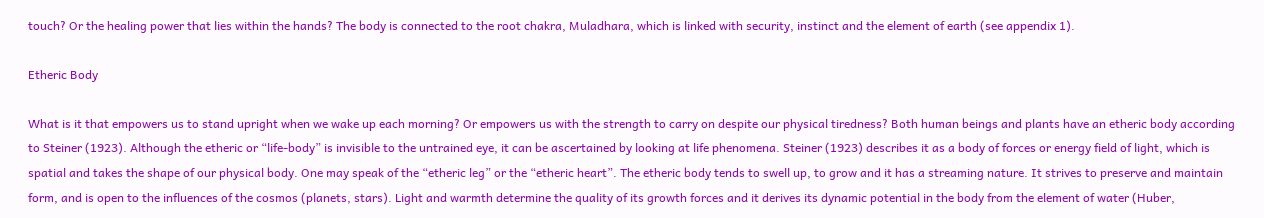touch? Or the healing power that lies within the hands? The body is connected to the root chakra, Muladhara, which is linked with security, instinct and the element of earth (see appendix 1).

Etheric Body

What is it that empowers us to stand upright when we wake up each morning? Or empowers us with the strength to carry on despite our physical tiredness? Both human beings and plants have an etheric body according to Steiner (1923). Although the etheric or “life-body” is invisible to the untrained eye, it can be ascertained by looking at life phenomena. Steiner (1923) describes it as a body of forces or energy field of light, which is spatial and takes the shape of our physical body. One may speak of the “etheric leg” or the “etheric heart”. The etheric body tends to swell up, to grow and it has a streaming nature. It strives to preserve and maintain form, and is open to the influences of the cosmos (planets, stars). Light and warmth determine the quality of its growth forces and it derives its dynamic potential in the body from the element of water (Huber,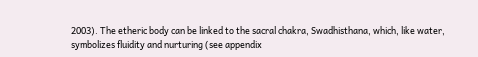2003). The etheric body can be linked to the sacral chakra, Swadhisthana, which, like water, symbolizes fluidity and nurturing (see appendix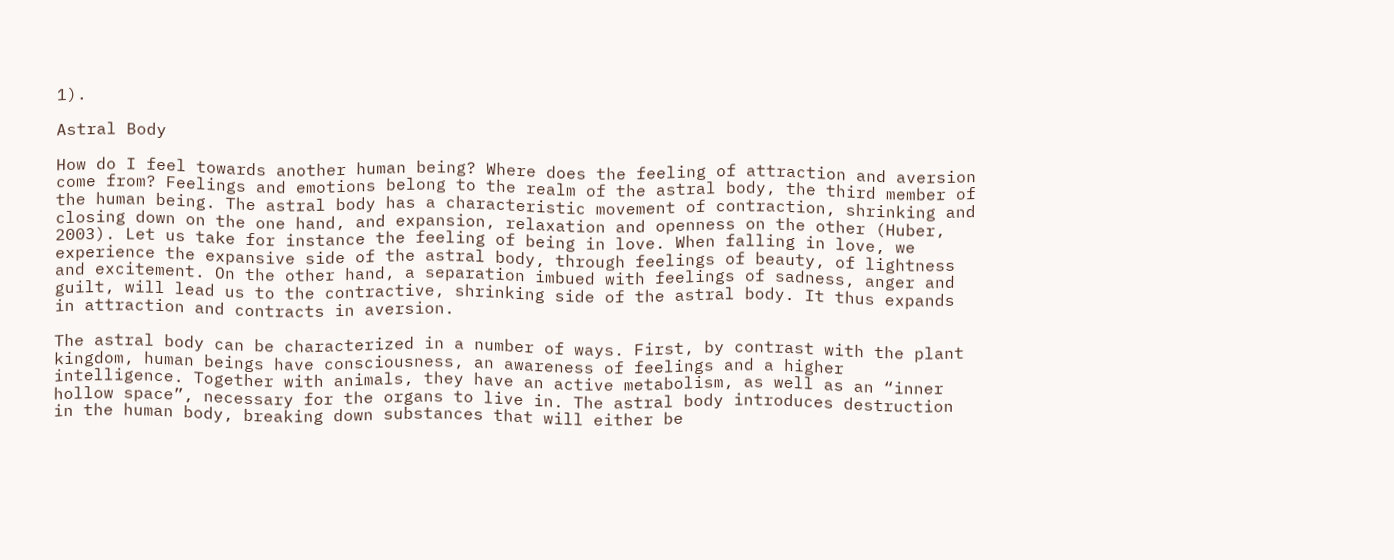1).

Astral Body

How do I feel towards another human being? Where does the feeling of attraction and aversion come from? Feelings and emotions belong to the realm of the astral body, the third member of the human being. The astral body has a characteristic movement of contraction, shrinking and closing down on the one hand, and expansion, relaxation and openness on the other (Huber, 2003). Let us take for instance the feeling of being in love. When falling in love, we experience the expansive side of the astral body, through feelings of beauty, of lightness and excitement. On the other hand, a separation imbued with feelings of sadness, anger and guilt, will lead us to the contractive, shrinking side of the astral body. It thus expands in attraction and contracts in aversion.

The astral body can be characterized in a number of ways. First, by contrast with the plant kingdom, human beings have consciousness, an awareness of feelings and a higher intelligence. Together with animals, they have an active metabolism, as well as an “inner hollow space”, necessary for the organs to live in. The astral body introduces destruction in the human body, breaking down substances that will either be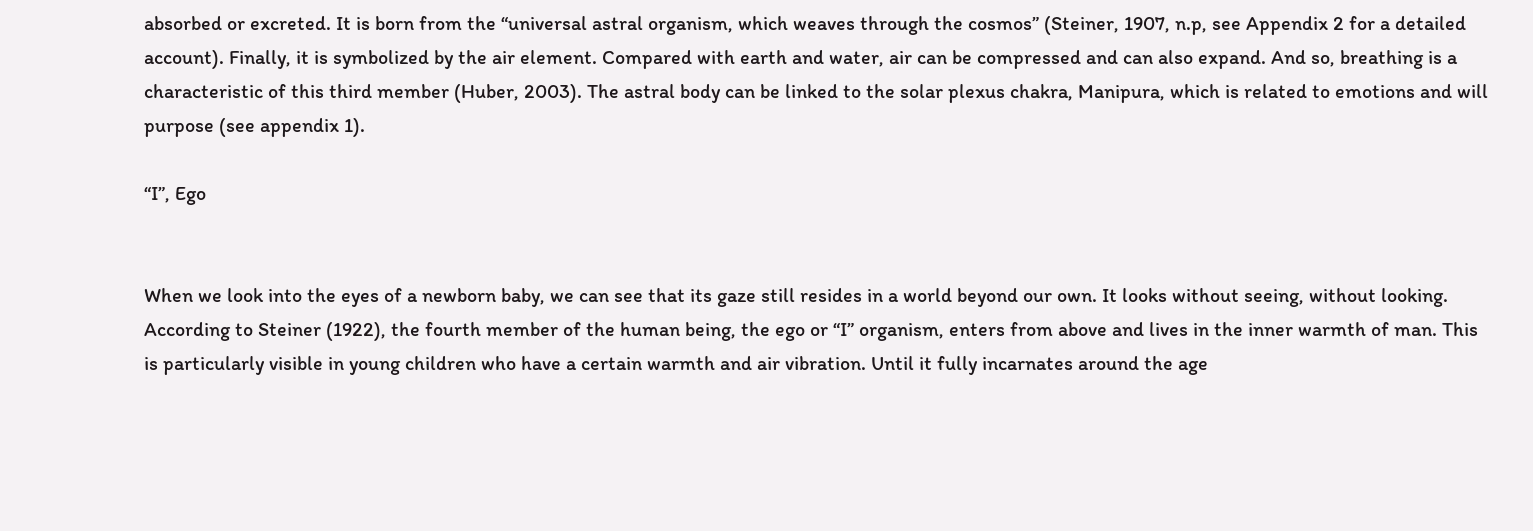absorbed or excreted. It is born from the “universal astral organism, which weaves through the cosmos” (Steiner, 1907, n.p, see Appendix 2 for a detailed account). Finally, it is symbolized by the air element. Compared with earth and water, air can be compressed and can also expand. And so, breathing is a characteristic of this third member (Huber, 2003). The astral body can be linked to the solar plexus chakra, Manipura, which is related to emotions and will purpose (see appendix 1).

“I”, Ego


When we look into the eyes of a newborn baby, we can see that its gaze still resides in a world beyond our own. It looks without seeing, without looking. According to Steiner (1922), the fourth member of the human being, the ego or “I” organism, enters from above and lives in the inner warmth of man. This is particularly visible in young children who have a certain warmth and air vibration. Until it fully incarnates around the age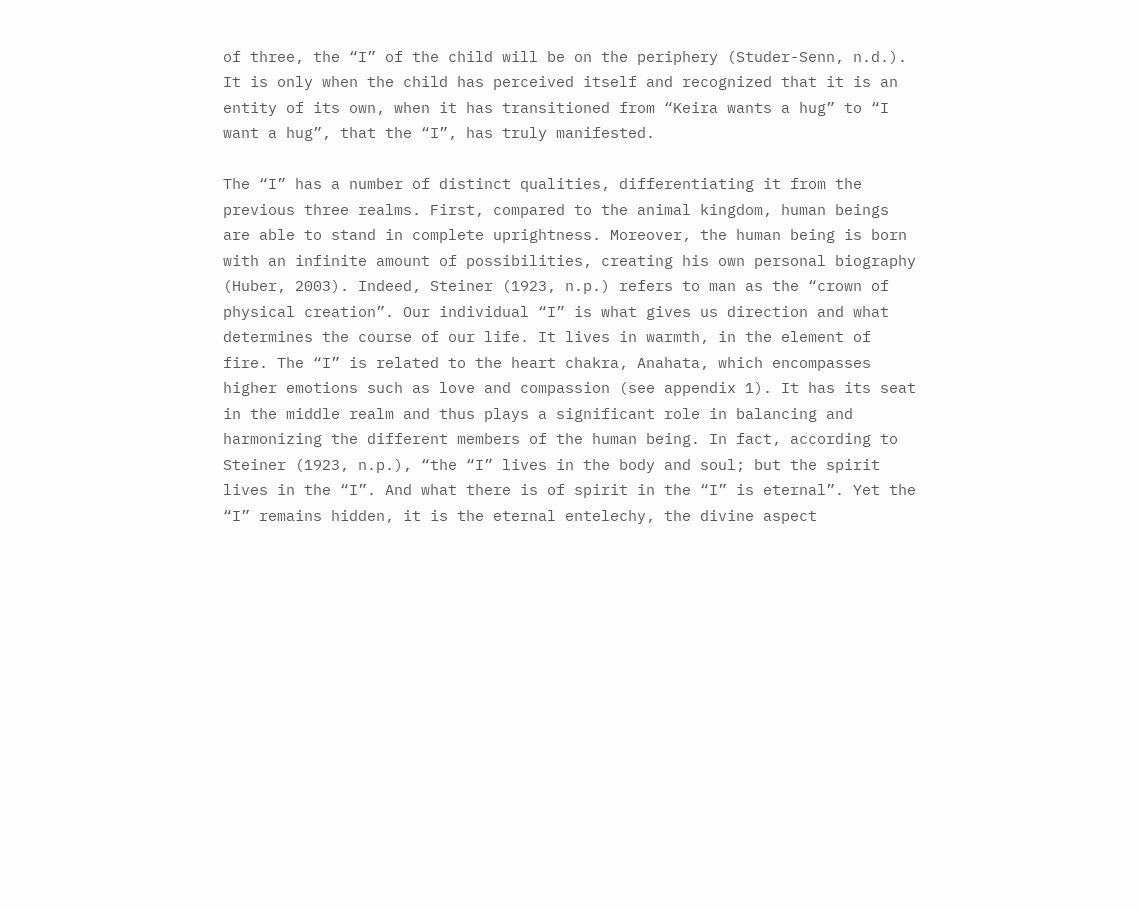of three, the “I” of the child will be on the periphery (Studer-Senn, n.d.). It is only when the child has perceived itself and recognized that it is an entity of its own, when it has transitioned from “Keira wants a hug” to “I want a hug”, that the “I”, has truly manifested.

The “I” has a number of distinct qualities, differentiating it from the previous three realms. First, compared to the animal kingdom, human beings are able to stand in complete uprightness. Moreover, the human being is born with an infinite amount of possibilities, creating his own personal biography (Huber, 2003). Indeed, Steiner (1923, n.p.) refers to man as the “crown of physical creation”. Our individual “I” is what gives us direction and what determines the course of our life. It lives in warmth, in the element of fire. The “I” is related to the heart chakra, Anahata, which encompasses higher emotions such as love and compassion (see appendix 1). It has its seat in the middle realm and thus plays a significant role in balancing and harmonizing the different members of the human being. In fact, according to Steiner (1923, n.p.), “the “I” lives in the body and soul; but the spirit lives in the “I”. And what there is of spirit in the “I” is eternal”. Yet the “I” remains hidden, it is the eternal entelechy, the divine aspect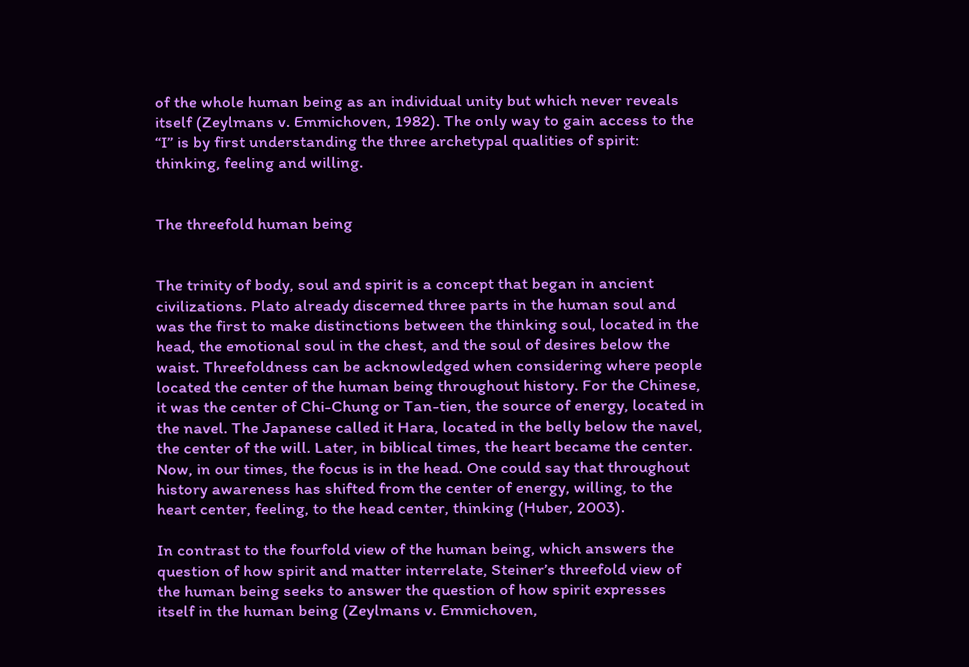of the whole human being as an individual unity but which never reveals itself (Zeylmans v. Emmichoven, 1982). The only way to gain access to the “I” is by first understanding the three archetypal qualities of spirit: thinking, feeling and willing.


The threefold human being


The trinity of body, soul and spirit is a concept that began in ancient civilizations. Plato already discerned three parts in the human soul and was the first to make distinctions between the thinking soul, located in the head, the emotional soul in the chest, and the soul of desires below the waist. Threefoldness can be acknowledged when considering where people located the center of the human being throughout history. For the Chinese, it was the center of Chi-Chung or Tan-tien, the source of energy, located in the navel. The Japanese called it Hara, located in the belly below the navel, the center of the will. Later, in biblical times, the heart became the center. Now, in our times, the focus is in the head. One could say that throughout history awareness has shifted from the center of energy, willing, to the heart center, feeling, to the head center, thinking (Huber, 2003).

In contrast to the fourfold view of the human being, which answers the question of how spirit and matter interrelate, Steiner’s threefold view of the human being seeks to answer the question of how spirit expresses itself in the human being (Zeylmans v. Emmichoven,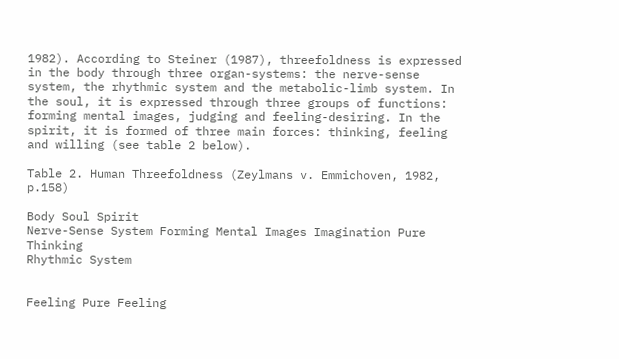1982). According to Steiner (1987), threefoldness is expressed in the body through three organ-systems: the nerve-sense system, the rhythmic system and the metabolic-limb system. In the soul, it is expressed through three groups of functions: forming mental images, judging and feeling-desiring. In the spirit, it is formed of three main forces: thinking, feeling and willing (see table 2 below).

Table 2. Human Threefoldness (Zeylmans v. Emmichoven, 1982, p.158)

Body Soul Spirit
Nerve-Sense System Forming Mental Images Imagination Pure Thinking
Rhythmic System


Feeling Pure Feeling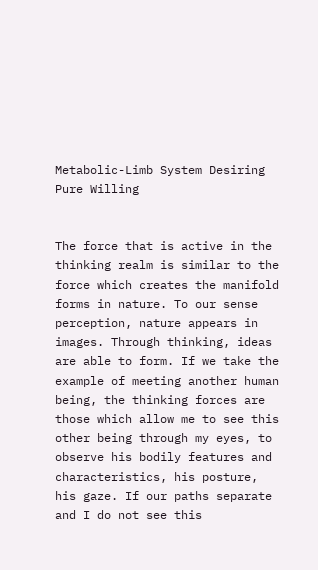Metabolic-Limb System Desiring Pure Willing


The force that is active in the thinking realm is similar to the force which creates the manifold forms in nature. To our sense perception, nature appears in images. Through thinking, ideas are able to form. If we take the example of meeting another human being, the thinking forces are those which allow me to see this other being through my eyes, to observe his bodily features and characteristics, his posture, his gaze. If our paths separate and I do not see this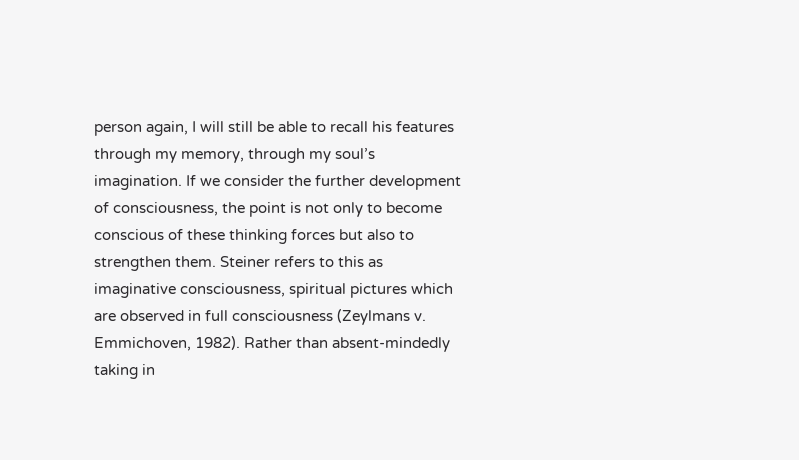person again, I will still be able to recall his features through my memory, through my soul’s imagination. If we consider the further development of consciousness, the point is not only to become conscious of these thinking forces but also to strengthen them. Steiner refers to this as imaginative consciousness, spiritual pictures which are observed in full consciousness (Zeylmans v. Emmichoven, 1982). Rather than absent-mindedly taking in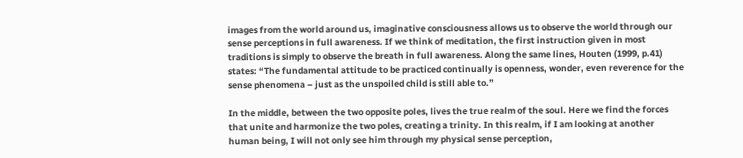images from the world around us, imaginative consciousness allows us to observe the world through our sense perceptions in full awareness. If we think of meditation, the first instruction given in most traditions is simply to observe the breath in full awareness. Along the same lines, Houten (1999, p.41) states: “The fundamental attitude to be practiced continually is openness, wonder, even reverence for the sense phenomena – just as the unspoiled child is still able to.”

In the middle, between the two opposite poles, lives the true realm of the soul. Here we find the forces that unite and harmonize the two poles, creating a trinity. In this realm, if I am looking at another human being, I will not only see him through my physical sense perception,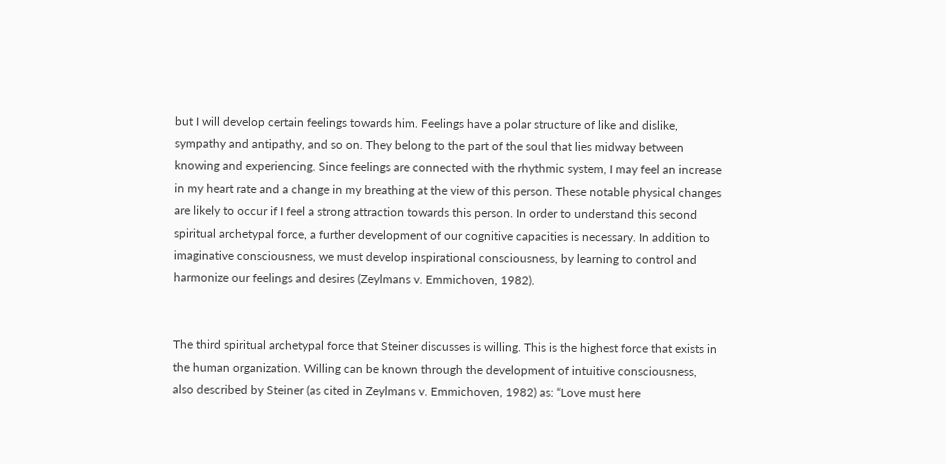but I will develop certain feelings towards him. Feelings have a polar structure of like and dislike, sympathy and antipathy, and so on. They belong to the part of the soul that lies midway between knowing and experiencing. Since feelings are connected with the rhythmic system, I may feel an increase in my heart rate and a change in my breathing at the view of this person. These notable physical changes are likely to occur if I feel a strong attraction towards this person. In order to understand this second spiritual archetypal force, a further development of our cognitive capacities is necessary. In addition to imaginative consciousness, we must develop inspirational consciousness, by learning to control and harmonize our feelings and desires (Zeylmans v. Emmichoven, 1982).


The third spiritual archetypal force that Steiner discusses is willing. This is the highest force that exists in the human organization. Willing can be known through the development of intuitive consciousness, also described by Steiner (as cited in Zeylmans v. Emmichoven, 1982) as: “Love must here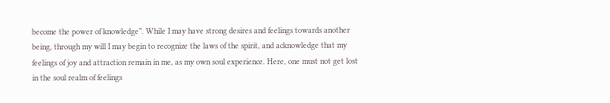become the power of knowledge”. While I may have strong desires and feelings towards another being, through my will I may begin to recognize the laws of the spirit, and acknowledge that my feelings of joy and attraction remain in me, as my own soul experience. Here, one must not get lost in the soul realm of feelings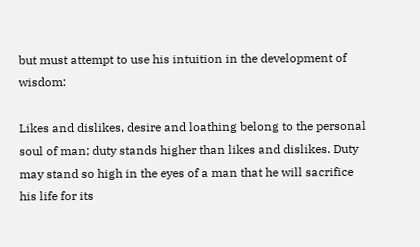but must attempt to use his intuition in the development of wisdom:

Likes and dislikes, desire and loathing belong to the personal soul of man; duty stands higher than likes and dislikes. Duty may stand so high in the eyes of a man that he will sacrifice his life for its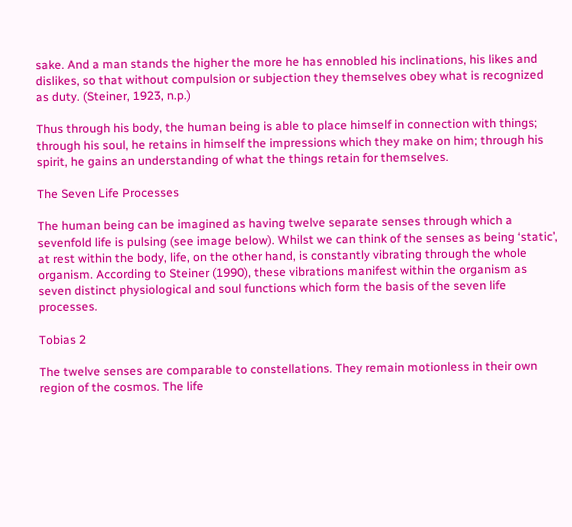sake. And a man stands the higher the more he has ennobled his inclinations, his likes and dislikes, so that without compulsion or subjection they themselves obey what is recognized as duty. (Steiner, 1923, n.p.)

Thus through his body, the human being is able to place himself in connection with things; through his soul, he retains in himself the impressions which they make on him; through his spirit, he gains an understanding of what the things retain for themselves.

The Seven Life Processes

The human being can be imagined as having twelve separate senses through which a sevenfold life is pulsing (see image below). Whilst we can think of the senses as being ‘static’, at rest within the body, life, on the other hand, is constantly vibrating through the whole organism. According to Steiner (1990), these vibrations manifest within the organism as seven distinct physiological and soul functions which form the basis of the seven life processes.

Tobias 2

The twelve senses are comparable to constellations. They remain motionless in their own region of the cosmos. The life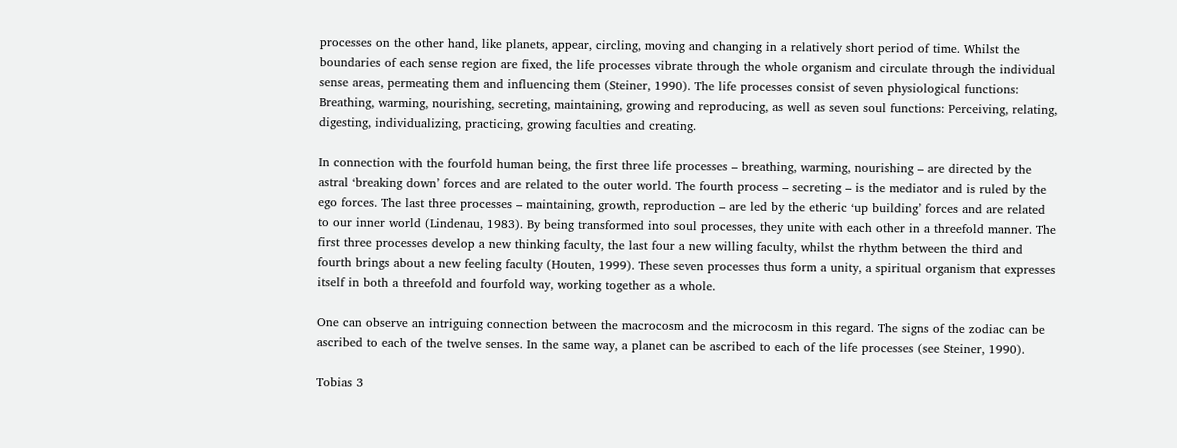processes on the other hand, like planets, appear, circling, moving and changing in a relatively short period of time. Whilst the boundaries of each sense region are fixed, the life processes vibrate through the whole organism and circulate through the individual sense areas, permeating them and influencing them (Steiner, 1990). The life processes consist of seven physiological functions: Breathing, warming, nourishing, secreting, maintaining, growing and reproducing, as well as seven soul functions: Perceiving, relating, digesting, individualizing, practicing, growing faculties and creating.

In connection with the fourfold human being, the first three life processes – breathing, warming, nourishing – are directed by the astral ‘breaking down’ forces and are related to the outer world. The fourth process – secreting – is the mediator and is ruled by the ego forces. The last three processes – maintaining, growth, reproduction – are led by the etheric ‘up building’ forces and are related to our inner world (Lindenau, 1983). By being transformed into soul processes, they unite with each other in a threefold manner. The first three processes develop a new thinking faculty, the last four a new willing faculty, whilst the rhythm between the third and fourth brings about a new feeling faculty (Houten, 1999). These seven processes thus form a unity, a spiritual organism that expresses itself in both a threefold and fourfold way, working together as a whole.

One can observe an intriguing connection between the macrocosm and the microcosm in this regard. The signs of the zodiac can be ascribed to each of the twelve senses. In the same way, a planet can be ascribed to each of the life processes (see Steiner, 1990).

Tobias 3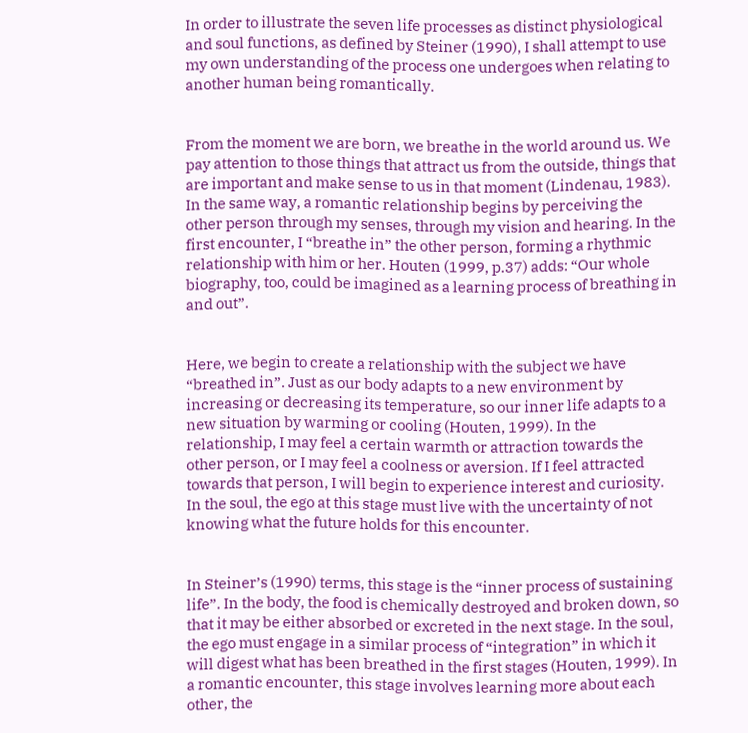In order to illustrate the seven life processes as distinct physiological and soul functions, as defined by Steiner (1990), I shall attempt to use my own understanding of the process one undergoes when relating to another human being romantically.


From the moment we are born, we breathe in the world around us. We pay attention to those things that attract us from the outside, things that are important and make sense to us in that moment (Lindenau, 1983). In the same way, a romantic relationship begins by perceiving the other person through my senses, through my vision and hearing. In the first encounter, I “breathe in” the other person, forming a rhythmic relationship with him or her. Houten (1999, p.37) adds: “Our whole biography, too, could be imagined as a learning process of breathing in and out”.


Here, we begin to create a relationship with the subject we have “breathed in”. Just as our body adapts to a new environment by increasing or decreasing its temperature, so our inner life adapts to a new situation by warming or cooling (Houten, 1999). In the relationship, I may feel a certain warmth or attraction towards the other person, or I may feel a coolness or aversion. If I feel attracted towards that person, I will begin to experience interest and curiosity. In the soul, the ego at this stage must live with the uncertainty of not knowing what the future holds for this encounter.


In Steiner’s (1990) terms, this stage is the “inner process of sustaining life”. In the body, the food is chemically destroyed and broken down, so that it may be either absorbed or excreted in the next stage. In the soul, the ego must engage in a similar process of “integration” in which it will digest what has been breathed in the first stages (Houten, 1999). In a romantic encounter, this stage involves learning more about each other, the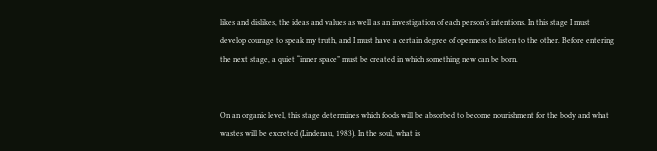likes and dislikes, the ideas and values as well as an investigation of each person’s intentions. In this stage I must develop courage to speak my truth, and I must have a certain degree of openness to listen to the other. Before entering the next stage, a quiet “inner space” must be created in which something new can be born.


On an organic level, this stage determines which foods will be absorbed to become nourishment for the body and what wastes will be excreted (Lindenau, 1983). In the soul, what is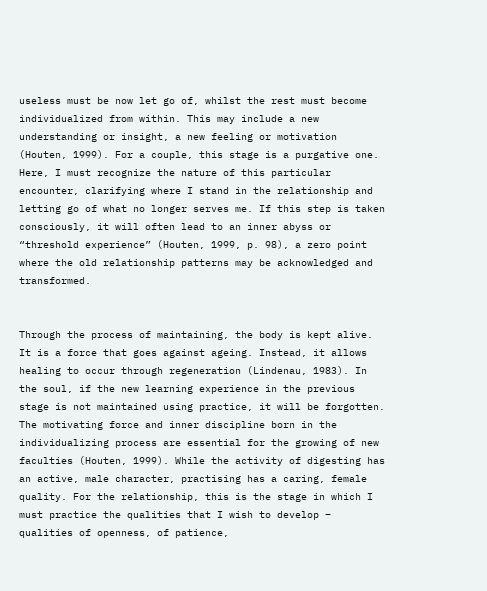useless must be now let go of, whilst the rest must become individualized from within. This may include a new understanding or insight, a new feeling or motivation (Houten, 1999). For a couple, this stage is a purgative one. Here, I must recognize the nature of this particular encounter, clarifying where I stand in the relationship and letting go of what no longer serves me. If this step is taken consciously, it will often lead to an inner abyss or “threshold experience” (Houten, 1999, p. 98), a zero point where the old relationship patterns may be acknowledged and transformed.


Through the process of maintaining, the body is kept alive. It is a force that goes against ageing. Instead, it allows healing to occur through regeneration (Lindenau, 1983). In the soul, if the new learning experience in the previous stage is not maintained using practice, it will be forgotten. The motivating force and inner discipline born in the individualizing process are essential for the growing of new faculties (Houten, 1999). While the activity of digesting has an active, male character, practising has a caring, female quality. For the relationship, this is the stage in which I must practice the qualities that I wish to develop – qualities of openness, of patience,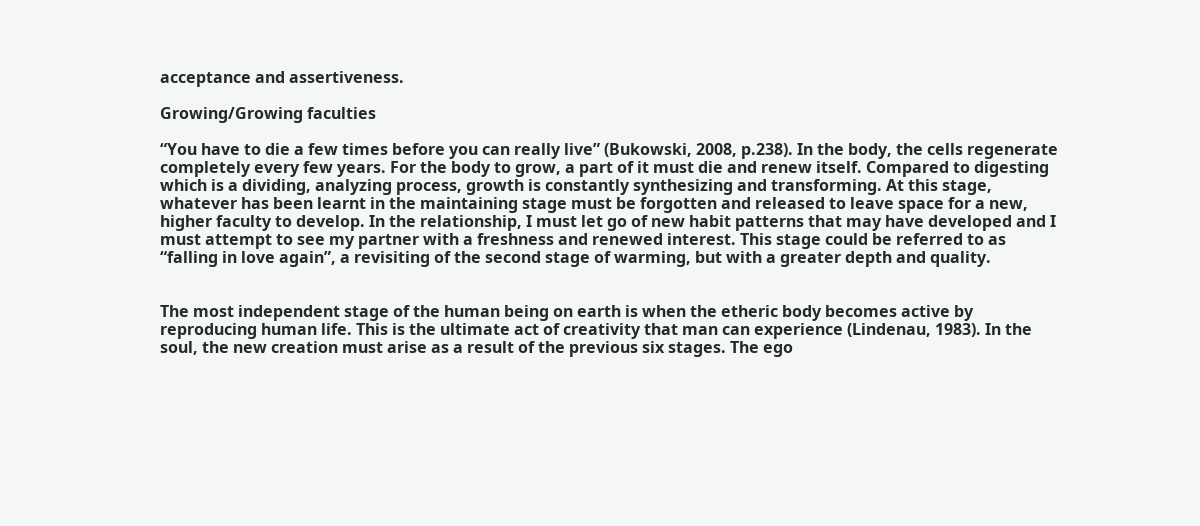acceptance and assertiveness.

Growing/Growing faculties

“You have to die a few times before you can really live” (Bukowski, 2008, p.238). In the body, the cells regenerate completely every few years. For the body to grow, a part of it must die and renew itself. Compared to digesting which is a dividing, analyzing process, growth is constantly synthesizing and transforming. At this stage, whatever has been learnt in the maintaining stage must be forgotten and released to leave space for a new, higher faculty to develop. In the relationship, I must let go of new habit patterns that may have developed and I must attempt to see my partner with a freshness and renewed interest. This stage could be referred to as “falling in love again”, a revisiting of the second stage of warming, but with a greater depth and quality.


The most independent stage of the human being on earth is when the etheric body becomes active by reproducing human life. This is the ultimate act of creativity that man can experience (Lindenau, 1983). In the soul, the new creation must arise as a result of the previous six stages. The ego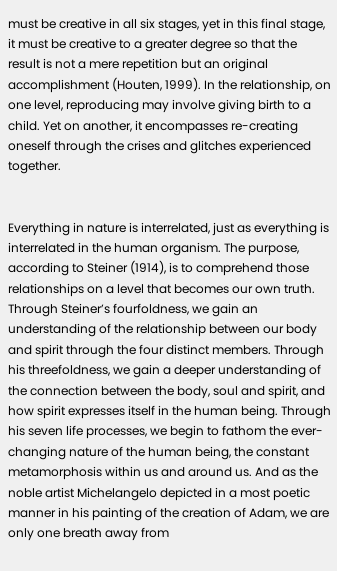must be creative in all six stages, yet in this final stage, it must be creative to a greater degree so that the result is not a mere repetition but an original accomplishment (Houten, 1999). In the relationship, on one level, reproducing may involve giving birth to a child. Yet on another, it encompasses re-creating oneself through the crises and glitches experienced together.


Everything in nature is interrelated, just as everything is interrelated in the human organism. The purpose, according to Steiner (1914), is to comprehend those relationships on a level that becomes our own truth. Through Steiner’s fourfoldness, we gain an understanding of the relationship between our body and spirit through the four distinct members. Through his threefoldness, we gain a deeper understanding of the connection between the body, soul and spirit, and how spirit expresses itself in the human being. Through his seven life processes, we begin to fathom the ever-changing nature of the human being, the constant metamorphosis within us and around us. And as the noble artist Michelangelo depicted in a most poetic manner in his painting of the creation of Adam, we are only one breath away from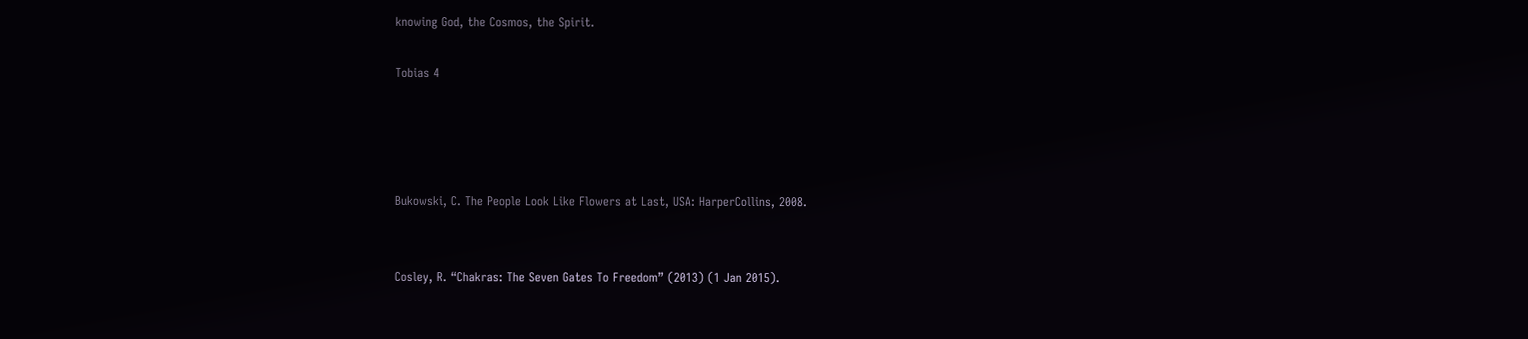knowing God, the Cosmos, the Spirit.

Tobias 4




Bukowski, C. The People Look Like Flowers at Last, USA: HarperCollins, 2008.


Cosley, R. “Chakras: The Seven Gates To Freedom” (2013) (1 Jan 2015).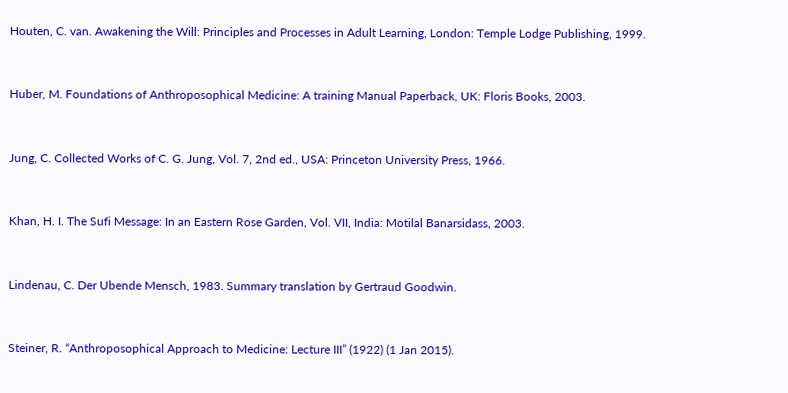Houten, C. van. Awakening the Will: Principles and Processes in Adult Learning, London: Temple Lodge Publishing, 1999.


Huber, M. Foundations of Anthroposophical Medicine: A training Manual Paperback, UK: Floris Books, 2003.


Jung, C. Collected Works of C. G. Jung, Vol. 7, 2nd ed., USA: Princeton University Press, 1966.


Khan, H. I. The Sufi Message: In an Eastern Rose Garden, Vol. VII, India: Motilal Banarsidass, 2003.


Lindenau, C. Der Ubende Mensch, 1983. Summary translation by Gertraud Goodwin.


Steiner, R. “Anthroposophical Approach to Medicine: Lecture III” (1922) (1 Jan 2015).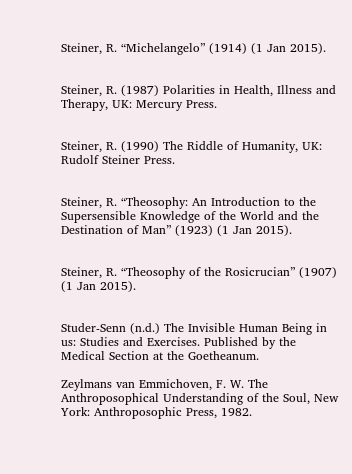Steiner, R. “Michelangelo” (1914) (1 Jan 2015).


Steiner, R. (1987) Polarities in Health, Illness and Therapy, UK: Mercury Press.


Steiner, R. (1990) The Riddle of Humanity, UK: Rudolf Steiner Press.


Steiner, R. “Theosophy: An Introduction to the Supersensible Knowledge of the World and the Destination of Man” (1923) (1 Jan 2015).


Steiner, R. “Theosophy of the Rosicrucian” (1907) (1 Jan 2015).


Studer-Senn (n.d.) The Invisible Human Being in us: Studies and Exercises. Published by the Medical Section at the Goetheanum.

Zeylmans van Emmichoven, F. W. The Anthroposophical Understanding of the Soul, New York: Anthroposophic Press, 1982.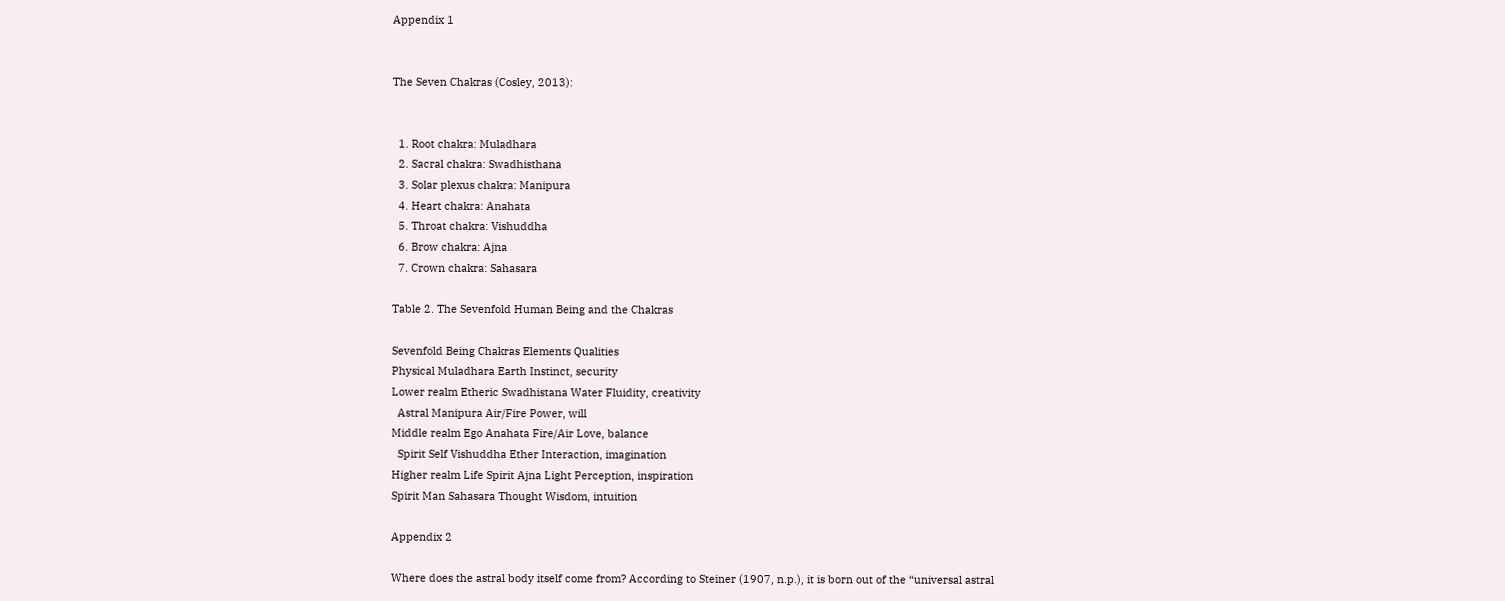Appendix 1


The Seven Chakras (Cosley, 2013):


  1. Root chakra: Muladhara
  2. Sacral chakra: Swadhisthana
  3. Solar plexus chakra: Manipura
  4. Heart chakra: Anahata
  5. Throat chakra: Vishuddha
  6. Brow chakra: Ajna
  7. Crown chakra: Sahasara

Table 2. The Sevenfold Human Being and the Chakras

Sevenfold Being Chakras Elements Qualities
Physical Muladhara Earth Instinct, security
Lower realm Etheric Swadhistana Water Fluidity, creativity
  Astral Manipura Air/Fire Power, will
Middle realm Ego Anahata Fire/Air Love, balance
  Spirit Self Vishuddha Ether Interaction, imagination
Higher realm Life Spirit Ajna Light Perception, inspiration
Spirit Man Sahasara Thought Wisdom, intuition

Appendix 2

Where does the astral body itself come from? According to Steiner (1907, n.p.), it is born out of the “universal astral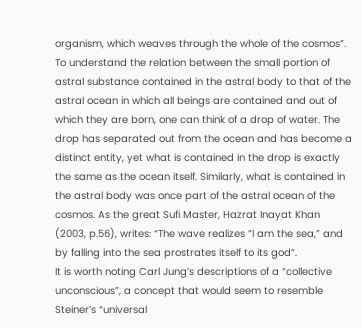organism, which weaves through the whole of the cosmos”. To understand the relation between the small portion of astral substance contained in the astral body to that of the astral ocean in which all beings are contained and out of which they are born, one can think of a drop of water. The drop has separated out from the ocean and has become a distinct entity, yet what is contained in the drop is exactly the same as the ocean itself. Similarly, what is contained in the astral body was once part of the astral ocean of the cosmos. As the great Sufi Master, Hazrat Inayat Khan (2003, p.56), writes: “The wave realizes “I am the sea,” and by falling into the sea prostrates itself to its god”.
It is worth noting Carl Jung’s descriptions of a “collective unconscious”, a concept that would seem to resemble Steiner’s “universal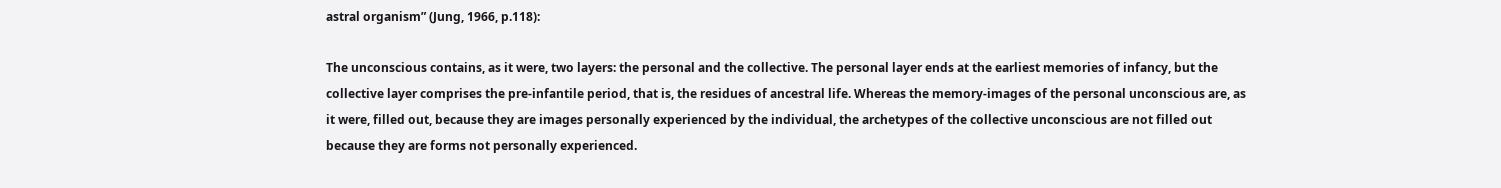astral organism” (Jung, 1966, p.118):

The unconscious contains, as it were, two layers: the personal and the collective. The personal layer ends at the earliest memories of infancy, but the collective layer comprises the pre-infantile period, that is, the residues of ancestral life. Whereas the memory-images of the personal unconscious are, as it were, filled out, because they are images personally experienced by the individual, the archetypes of the collective unconscious are not filled out because they are forms not personally experienced.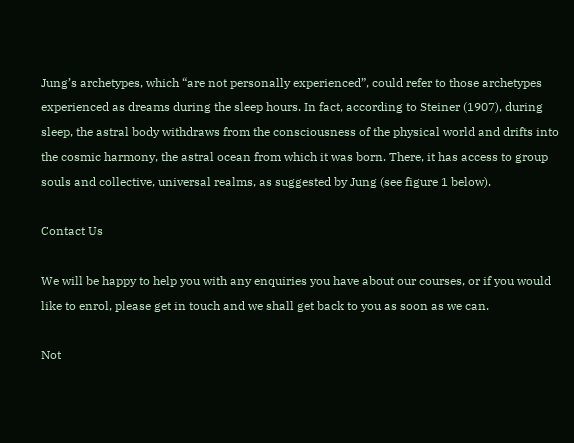Jung’s archetypes, which “are not personally experienced”, could refer to those archetypes experienced as dreams during the sleep hours. In fact, according to Steiner (1907), during sleep, the astral body withdraws from the consciousness of the physical world and drifts into the cosmic harmony, the astral ocean from which it was born. There, it has access to group souls and collective, universal realms, as suggested by Jung (see figure 1 below).

Contact Us

We will be happy to help you with any enquiries you have about our courses, or if you would like to enrol, please get in touch and we shall get back to you as soon as we can.

Not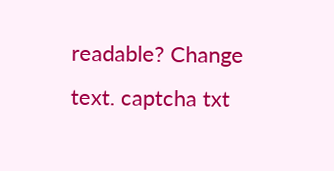readable? Change text. captcha txt